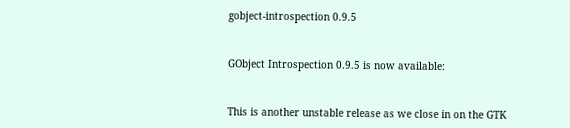gobject-introspection 0.9.5


GObject Introspection 0.9.5 is now available:


This is another unstable release as we close in on the GTK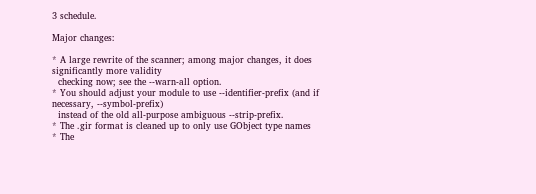3 schedule.

Major changes:

* A large rewrite of the scanner; among major changes, it does
significantly more validity
  checking now; see the --warn-all option.
* You should adjust your module to use --identifier-prefix (and if
necessary, --symbol-prefix)
  instead of the old all-purpose ambiguous --strip-prefix.
* The .gir format is cleaned up to only use GObject type names
* The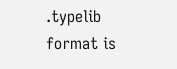.typelib format is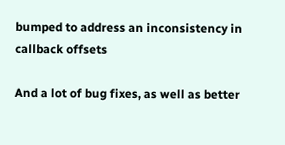bumped to address an inconsistency in callback offsets

And a lot of bug fixes, as well as better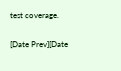test coverage.

[Date Prev][Date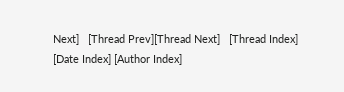Next]   [Thread Prev][Thread Next]   [Thread Index] [Date Index] [Author Index]